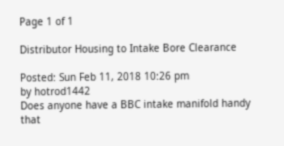Page 1 of 1

Distributor Housing to Intake Bore Clearance

Posted: Sun Feb 11, 2018 10:26 pm
by hotrod1442
Does anyone have a BBC intake manifold handy that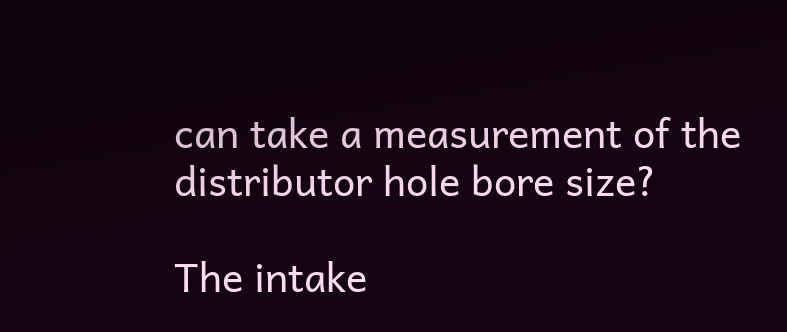can take a measurement of the distributor hole bore size?

The intake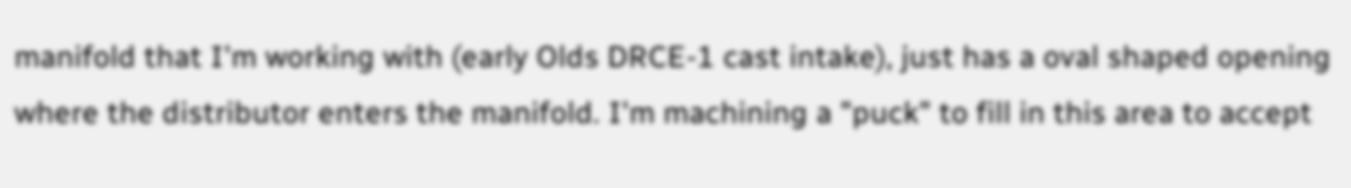manifold that I'm working with (early Olds DRCE-1 cast intake), just has a oval shaped opening where the distributor enters the manifold. I'm machining a "puck" to fill in this area to accept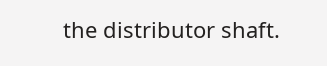the distributor shaft.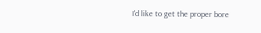I'd like to get the proper bore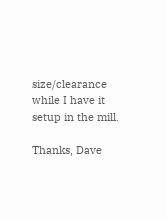size/clearance while I have it setup in the mill.

Thanks, Dave